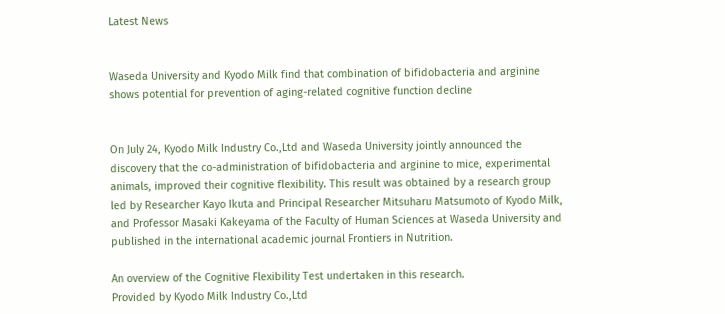Latest News


Waseda University and Kyodo Milk find that combination of bifidobacteria and arginine shows potential for prevention of aging-related cognitive function decline


On July 24, Kyodo Milk Industry Co.,Ltd and Waseda University jointly announced the discovery that the co-administration of bifidobacteria and arginine to mice, experimental animals, improved their cognitive flexibility. This result was obtained by a research group led by Researcher Kayo Ikuta and Principal Researcher Mitsuharu Matsumoto of Kyodo Milk, and Professor Masaki Kakeyama of the Faculty of Human Sciences at Waseda University and published in the international academic journal Frontiers in Nutrition.

An overview of the Cognitive Flexibility Test undertaken in this research.
Provided by Kyodo Milk Industry Co.,Ltd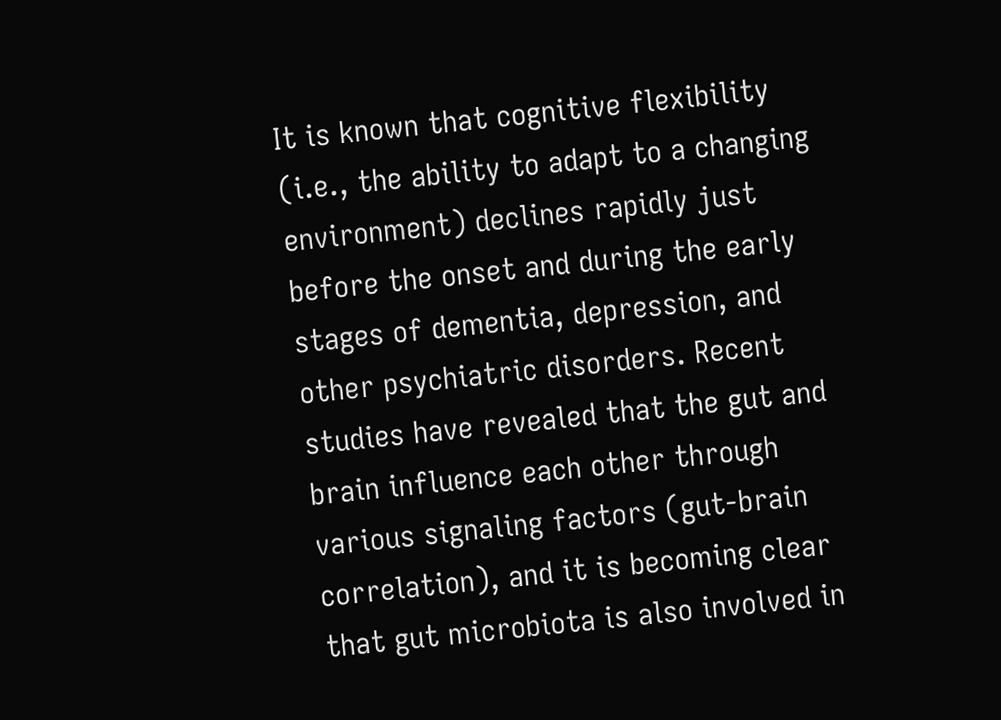It is known that cognitive flexibility (i.e., the ability to adapt to a changing environment) declines rapidly just before the onset and during the early stages of dementia, depression, and other psychiatric disorders. Recent studies have revealed that the gut and brain influence each other through various signaling factors (gut-brain correlation), and it is becoming clear that gut microbiota is also involved in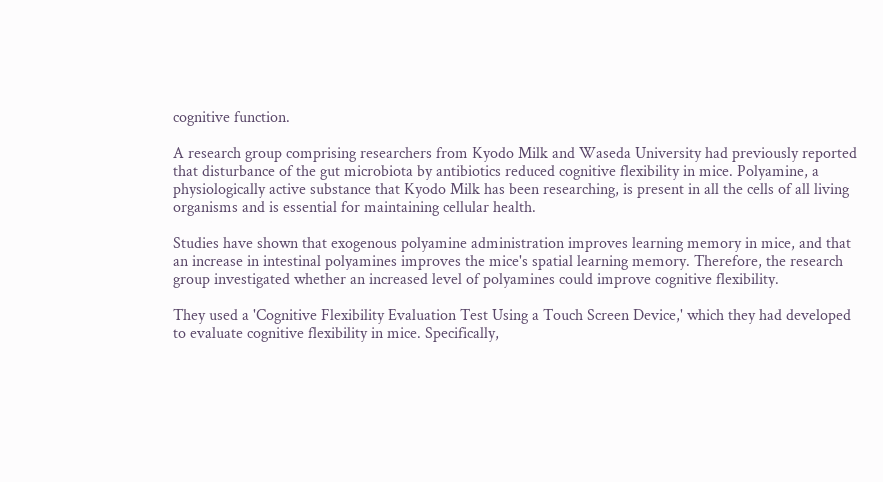cognitive function.

A research group comprising researchers from Kyodo Milk and Waseda University had previously reported that disturbance of the gut microbiota by antibiotics reduced cognitive flexibility in mice. Polyamine, a physiologically active substance that Kyodo Milk has been researching, is present in all the cells of all living organisms and is essential for maintaining cellular health.

Studies have shown that exogenous polyamine administration improves learning memory in mice, and that an increase in intestinal polyamines improves the mice's spatial learning memory. Therefore, the research group investigated whether an increased level of polyamines could improve cognitive flexibility.

They used a 'Cognitive Flexibility Evaluation Test Using a Touch Screen Device,' which they had developed to evaluate cognitive flexibility in mice. Specifically,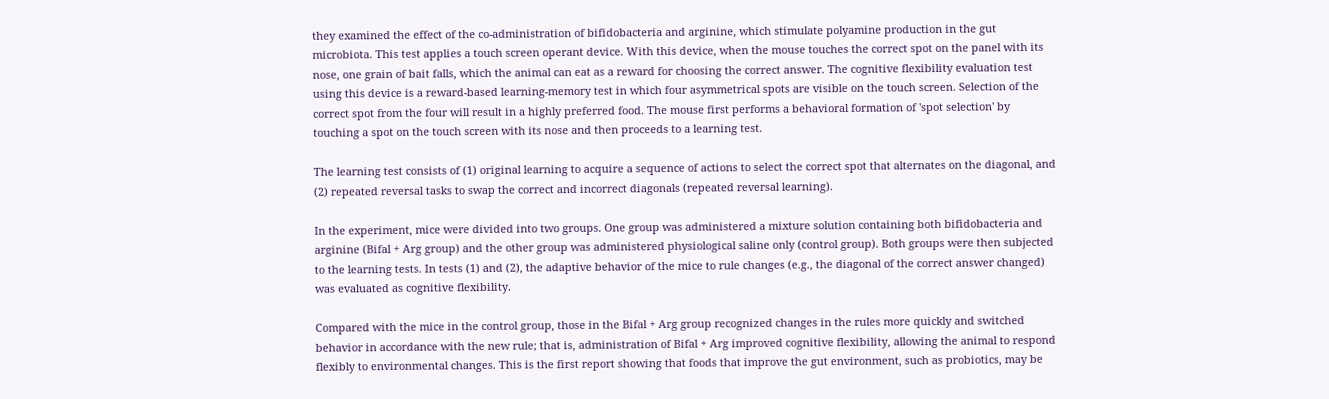they examined the effect of the co-administration of bifidobacteria and arginine, which stimulate polyamine production in the gut microbiota. This test applies a touch screen operant device. With this device, when the mouse touches the correct spot on the panel with its nose, one grain of bait falls, which the animal can eat as a reward for choosing the correct answer. The cognitive flexibility evaluation test using this device is a reward-based learning-memory test in which four asymmetrical spots are visible on the touch screen. Selection of the correct spot from the four will result in a highly preferred food. The mouse first performs a behavioral formation of 'spot selection' by touching a spot on the touch screen with its nose and then proceeds to a learning test.

The learning test consists of (1) original learning to acquire a sequence of actions to select the correct spot that alternates on the diagonal, and (2) repeated reversal tasks to swap the correct and incorrect diagonals (repeated reversal learning).

In the experiment, mice were divided into two groups. One group was administered a mixture solution containing both bifidobacteria and arginine (Bifal + Arg group) and the other group was administered physiological saline only (control group). Both groups were then subjected to the learning tests. In tests (1) and (2), the adaptive behavior of the mice to rule changes (e.g., the diagonal of the correct answer changed) was evaluated as cognitive flexibility.

Compared with the mice in the control group, those in the Bifal + Arg group recognized changes in the rules more quickly and switched behavior in accordance with the new rule; that is, administration of Bifal + Arg improved cognitive flexibility, allowing the animal to respond flexibly to environmental changes. This is the first report showing that foods that improve the gut environment, such as probiotics, may be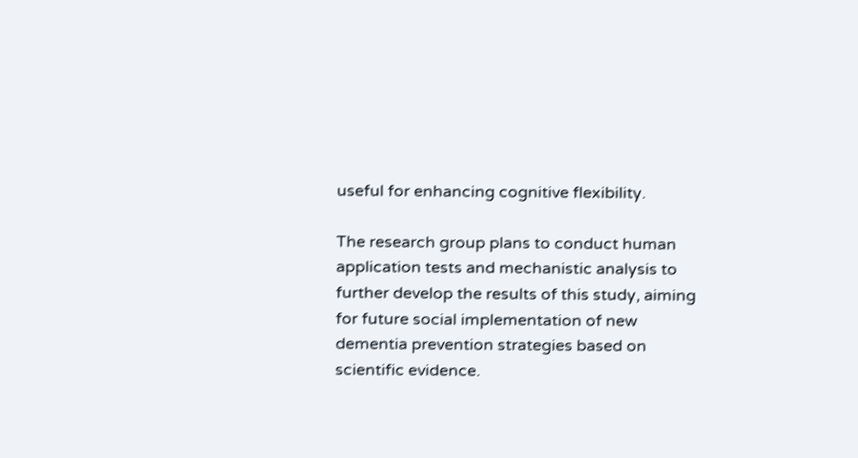useful for enhancing cognitive flexibility.

The research group plans to conduct human application tests and mechanistic analysis to further develop the results of this study, aiming for future social implementation of new dementia prevention strategies based on scientific evidence.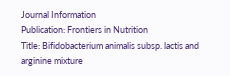Journal Information
Publication: Frontiers in Nutrition
Title: Bifidobacterium animalis subsp. lactis and arginine mixture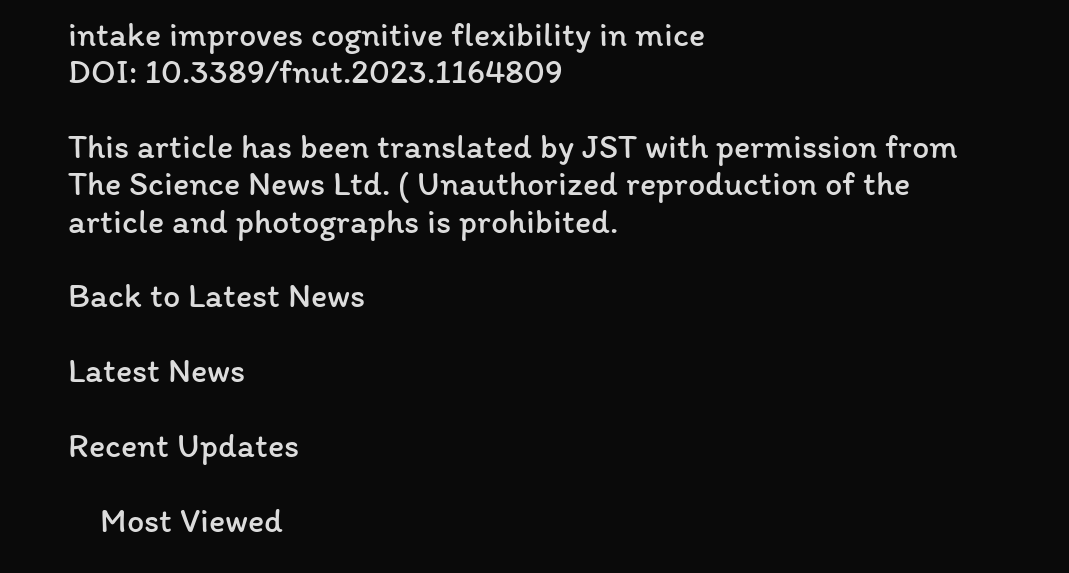intake improves cognitive flexibility in mice
DOI: 10.3389/fnut.2023.1164809

This article has been translated by JST with permission from The Science News Ltd. ( Unauthorized reproduction of the article and photographs is prohibited.

Back to Latest News

Latest News

Recent Updates

    Most Viewed